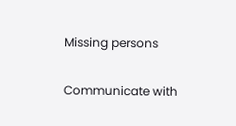Missing persons

Communicate with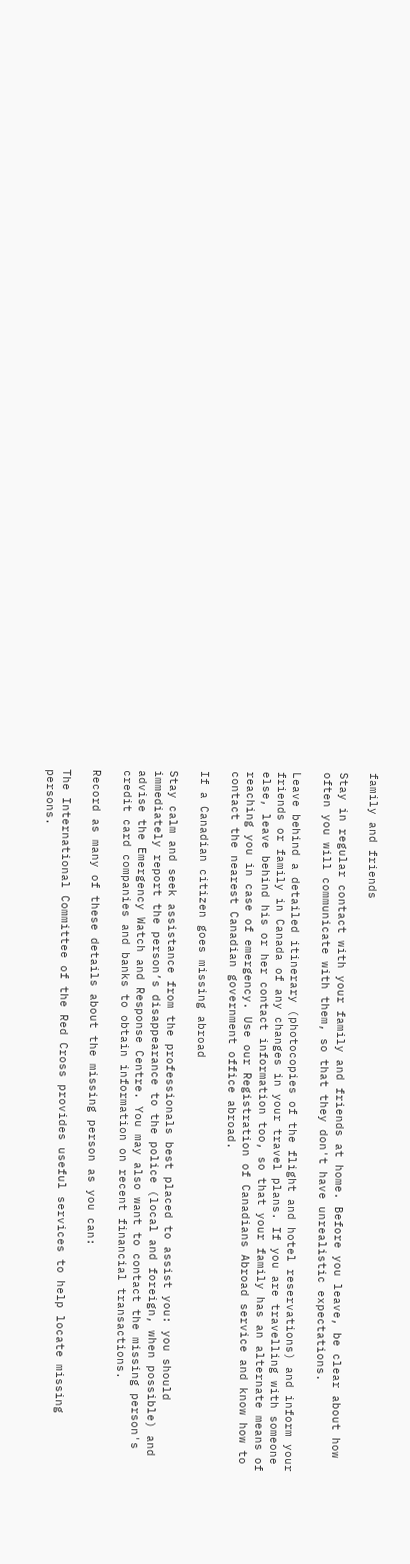family and friends

Stay in regular contact with your family and friends at home. Before you leave, be clear about how often you will communicate with them, so that they don't have unrealistic expectations.

Leave behind a detailed itinerary (photocopies of the flight and hotel reservations) and inform your friends or family in Canada of any changes in your travel plans. If you are travelling with someone else, leave behind his or her contact information too, so that your family has an alternate means of reaching you in case of emergency. Use our Registration of Canadians Abroad service and know how to contact the nearest Canadian government office abroad.

If a Canadian citizen goes missing abroad

Stay calm and seek assistance from the professionals best placed to assist you: you should immediately report the person’s disappearance to the police (local and foreign, when possible) and advise the Emergency Watch and Response Centre. You may also want to contact the missing person's credit card companies and banks to obtain information on recent financial transactions.

Record as many of these details about the missing person as you can:

The International Committee of the Red Cross provides useful services to help locate missing persons.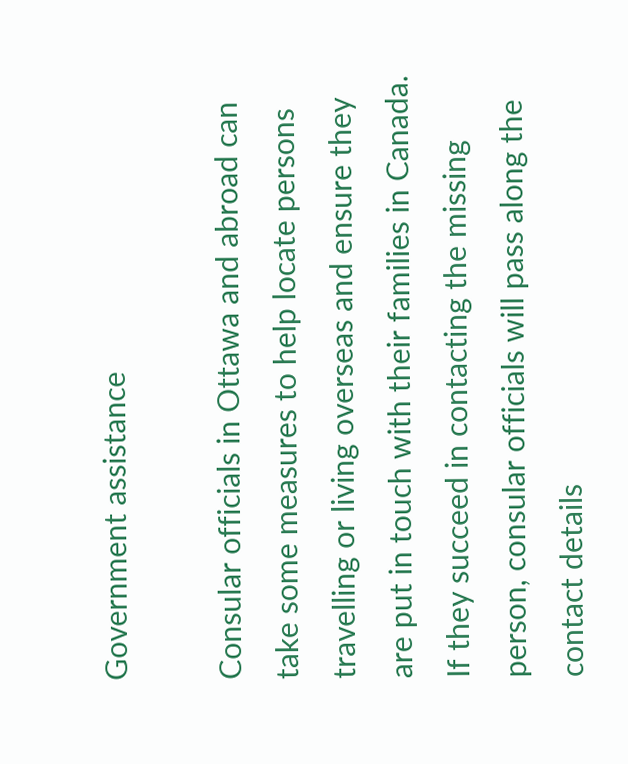Government assistance

Consular officials in Ottawa and abroad can take some measures to help locate persons travelling or living overseas and ensure they are put in touch with their families in Canada. If they succeed in contacting the missing person, consular officials will pass along the contact details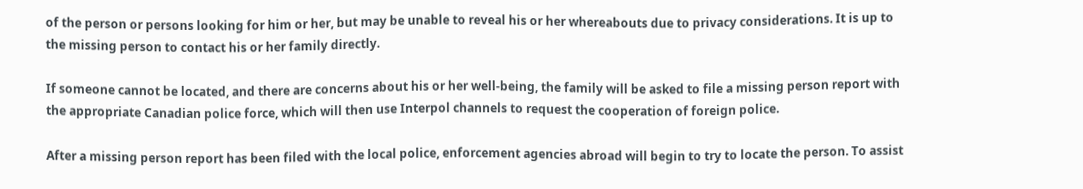of the person or persons looking for him or her, but may be unable to reveal his or her whereabouts due to privacy considerations. It is up to the missing person to contact his or her family directly.

If someone cannot be located, and there are concerns about his or her well-being, the family will be asked to file a missing person report with the appropriate Canadian police force, which will then use Interpol channels to request the cooperation of foreign police.

After a missing person report has been filed with the local police, enforcement agencies abroad will begin to try to locate the person. To assist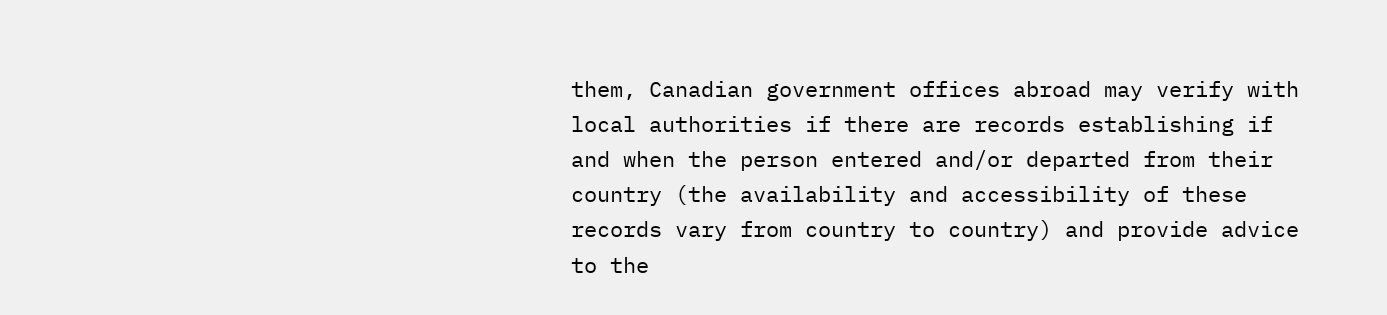them, Canadian government offices abroad may verify with local authorities if there are records establishing if and when the person entered and/or departed from their country (the availability and accessibility of these records vary from country to country) and provide advice to the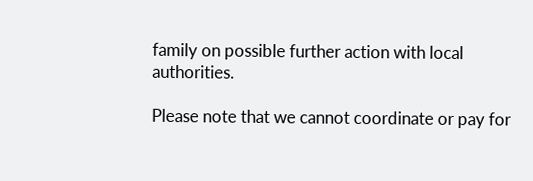family on possible further action with local authorities.

Please note that we cannot coordinate or pay for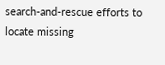search-and-rescue efforts to locate missing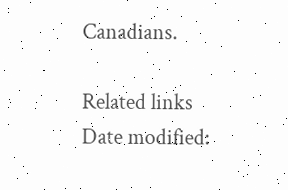Canadians.

Related links
Date modified: